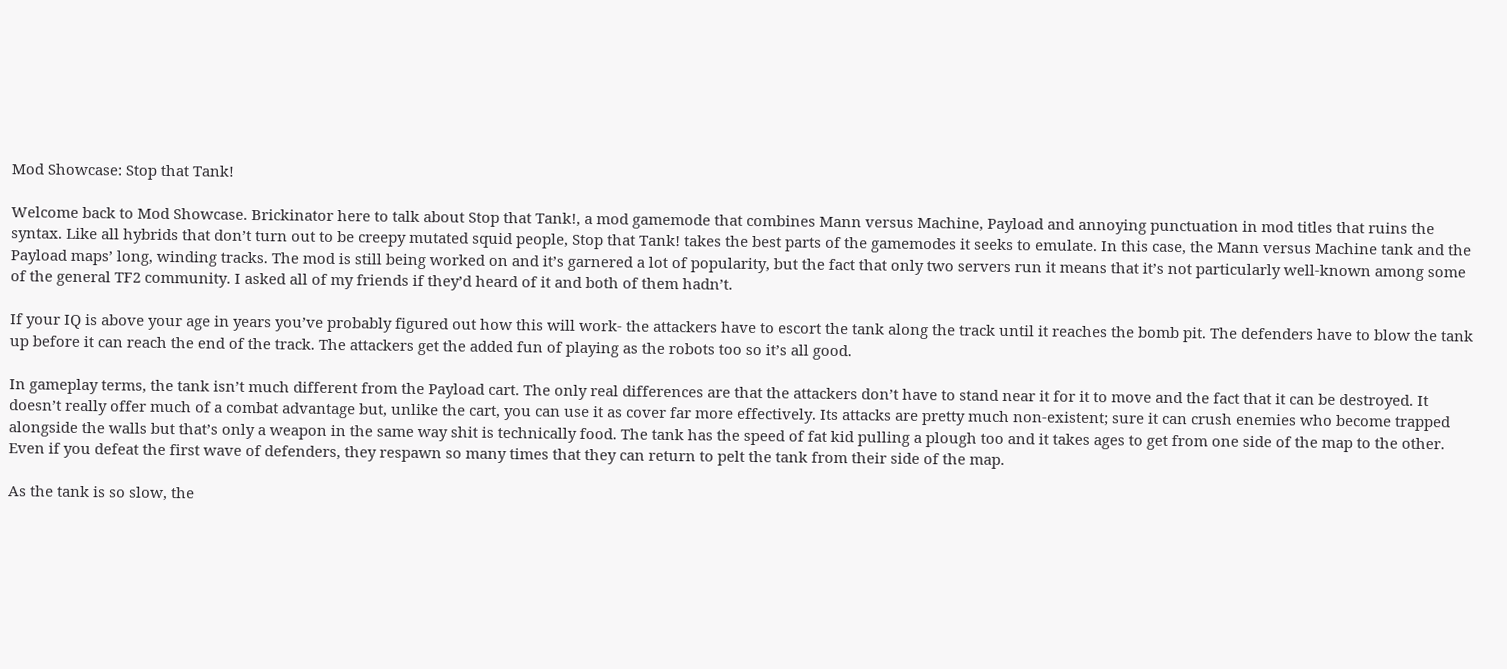Mod Showcase: Stop that Tank!

Welcome back to Mod Showcase. Brickinator here to talk about Stop that Tank!, a mod gamemode that combines Mann versus Machine, Payload and annoying punctuation in mod titles that ruins the syntax. Like all hybrids that don’t turn out to be creepy mutated squid people, Stop that Tank! takes the best parts of the gamemodes it seeks to emulate. In this case, the Mann versus Machine tank and the Payload maps’ long, winding tracks. The mod is still being worked on and it’s garnered a lot of popularity, but the fact that only two servers run it means that it’s not particularly well-known among some of the general TF2 community. I asked all of my friends if they’d heard of it and both of them hadn’t.

If your IQ is above your age in years you’ve probably figured out how this will work- the attackers have to escort the tank along the track until it reaches the bomb pit. The defenders have to blow the tank up before it can reach the end of the track. The attackers get the added fun of playing as the robots too so it’s all good.

In gameplay terms, the tank isn’t much different from the Payload cart. The only real differences are that the attackers don’t have to stand near it for it to move and the fact that it can be destroyed. It doesn’t really offer much of a combat advantage but, unlike the cart, you can use it as cover far more effectively. Its attacks are pretty much non-existent; sure it can crush enemies who become trapped alongside the walls but that’s only a weapon in the same way shit is technically food. The tank has the speed of fat kid pulling a plough too and it takes ages to get from one side of the map to the other. Even if you defeat the first wave of defenders, they respawn so many times that they can return to pelt the tank from their side of the map.

As the tank is so slow, the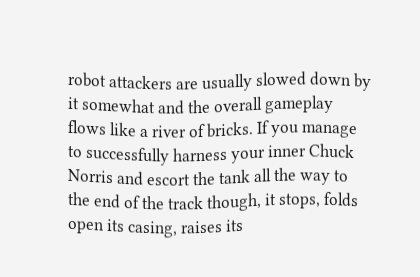robot attackers are usually slowed down by it somewhat and the overall gameplay flows like a river of bricks. If you manage to successfully harness your inner Chuck Norris and escort the tank all the way to the end of the track though, it stops, folds open its casing, raises its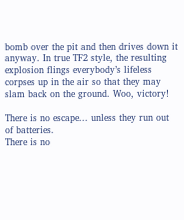bomb over the pit and then drives down it anyway. In true TF2 style, the resulting explosion flings everybody’s lifeless corpses up in the air so that they may slam back on the ground. Woo, victory!

There is no escape... unless they run out of batteries.
There is no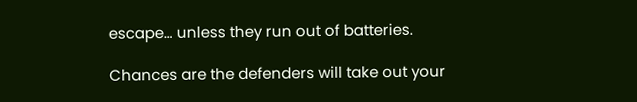escape… unless they run out of batteries.

Chances are the defenders will take out your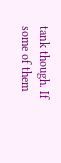tank though. If some of them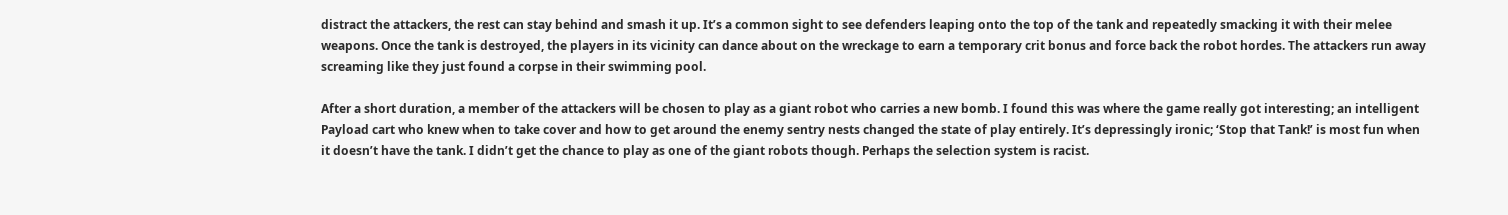distract the attackers, the rest can stay behind and smash it up. It’s a common sight to see defenders leaping onto the top of the tank and repeatedly smacking it with their melee weapons. Once the tank is destroyed, the players in its vicinity can dance about on the wreckage to earn a temporary crit bonus and force back the robot hordes. The attackers run away screaming like they just found a corpse in their swimming pool.

After a short duration, a member of the attackers will be chosen to play as a giant robot who carries a new bomb. I found this was where the game really got interesting; an intelligent Payload cart who knew when to take cover and how to get around the enemy sentry nests changed the state of play entirely. It’s depressingly ironic; ‘Stop that Tank!’ is most fun when it doesn’t have the tank. I didn’t get the chance to play as one of the giant robots though. Perhaps the selection system is racist.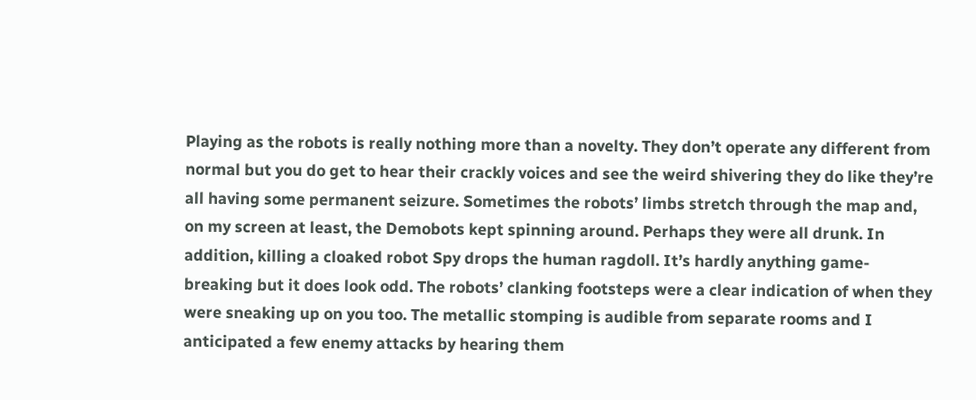Playing as the robots is really nothing more than a novelty. They don’t operate any different from normal but you do get to hear their crackly voices and see the weird shivering they do like they’re all having some permanent seizure. Sometimes the robots’ limbs stretch through the map and, on my screen at least, the Demobots kept spinning around. Perhaps they were all drunk. In addition, killing a cloaked robot Spy drops the human ragdoll. It’s hardly anything game-breaking but it does look odd. The robots’ clanking footsteps were a clear indication of when they were sneaking up on you too. The metallic stomping is audible from separate rooms and I anticipated a few enemy attacks by hearing them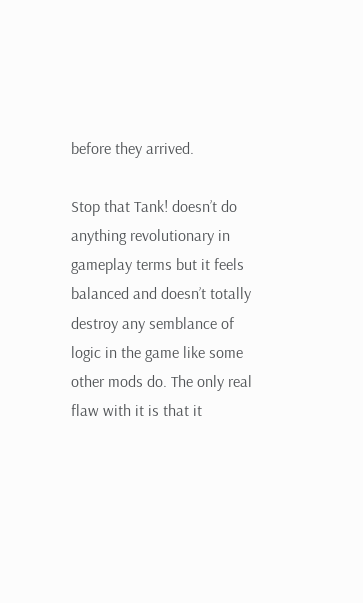before they arrived.

Stop that Tank! doesn’t do anything revolutionary in gameplay terms but it feels balanced and doesn’t totally destroy any semblance of logic in the game like some other mods do. The only real flaw with it is that it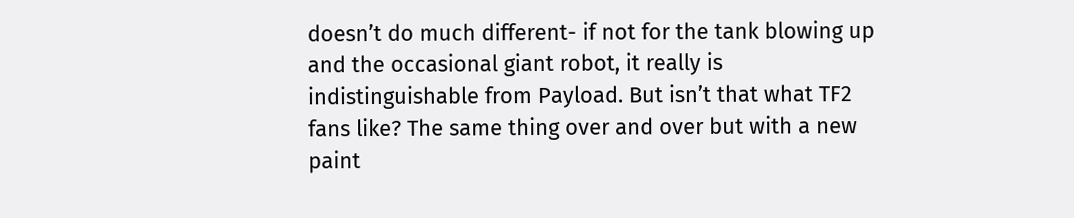doesn’t do much different- if not for the tank blowing up and the occasional giant robot, it really is indistinguishable from Payload. But isn’t that what TF2 fans like? The same thing over and over but with a new paint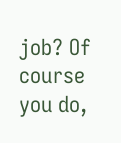job? Of course you do,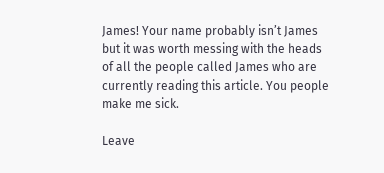James! Your name probably isn’t James but it was worth messing with the heads of all the people called James who are currently reading this article. You people make me sick.

Leave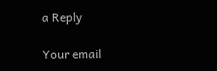a Reply

Your email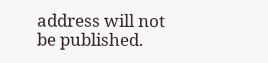address will not be published.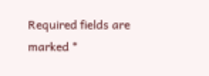Required fields are marked *